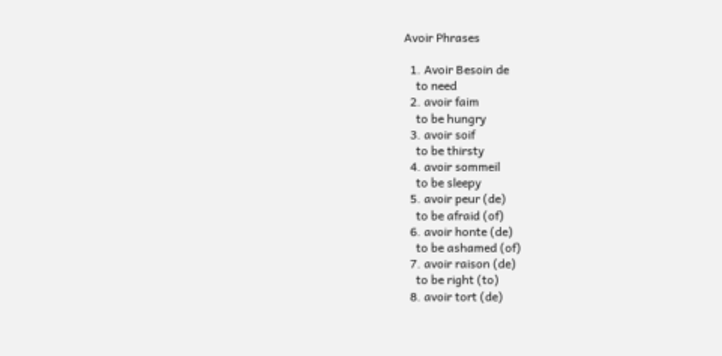Avoir Phrases

  1. Avoir Besoin de
    to need
  2. avoir faim
    to be hungry
  3. avoir soif
    to be thirsty
  4. avoir sommeil
    to be sleepy
  5. avoir peur (de)
    to be afraid (of)
  6. avoir honte (de)
    to be ashamed (of)
  7. avoir raison (de)
    to be right (to)
  8. avoir tort (de)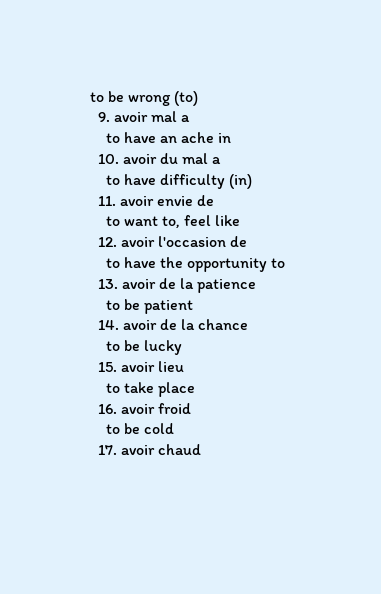to be wrong (to)
  9. avoir mal a
    to have an ache in
  10. avoir du mal a
    to have difficulty (in)
  11. avoir envie de
    to want to, feel like
  12. avoir l'occasion de
    to have the opportunity to
  13. avoir de la patience
    to be patient
  14. avoir de la chance
    to be lucky
  15. avoir lieu
    to take place
  16. avoir froid
    to be cold
  17. avoir chaud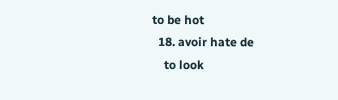to be hot
  18. avoir hate de
    to look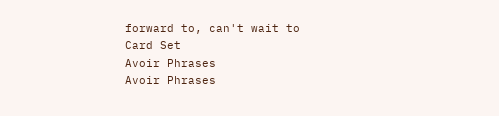forward to, can't wait to
Card Set
Avoir Phrases
Avoir Phrases